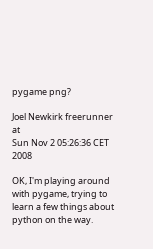pygame png?

Joel Newkirk freerunner at
Sun Nov 2 05:26:36 CET 2008

OK, I'm playing around with pygame, trying to learn a few things about
python on the way.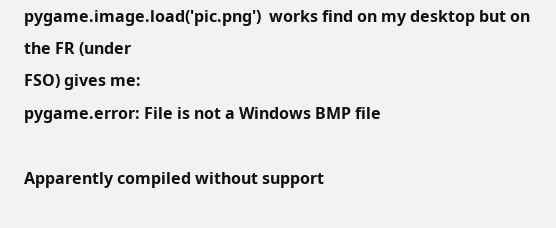pygame.image.load('pic.png')  works find on my desktop but on the FR (under
FSO) gives me:
pygame.error: File is not a Windows BMP file

Apparently compiled without support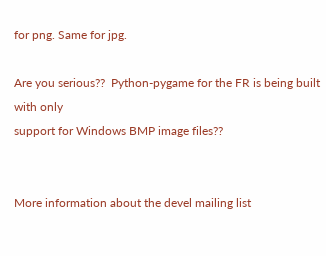for png. Same for jpg.

Are you serious??  Python-pygame for the FR is being built with only
support for Windows BMP image files??


More information about the devel mailing list